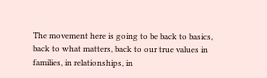The movement here is going to be back to basics,
back to what matters, back to our true values in
families, in relationships, in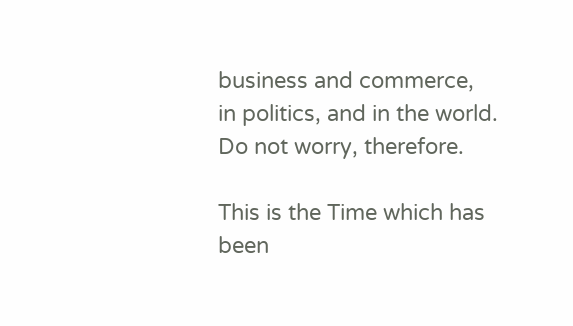business and commerce,
in politics, and in the world.
Do not worry, therefore.

This is the Time which has
been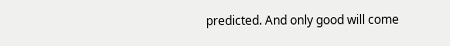predicted. And only good will come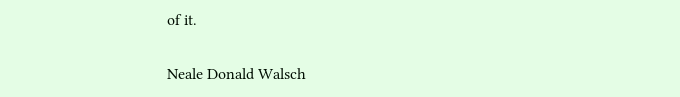of it.

Neale Donald Walsch